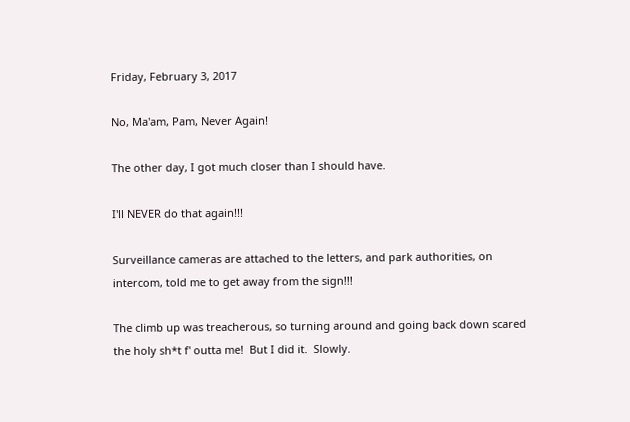Friday, February 3, 2017

No, Ma'am, Pam, Never Again!

The other day, I got much closer than I should have.

I'll NEVER do that again!!!

Surveillance cameras are attached to the letters, and park authorities, on intercom, told me to get away from the sign!!!

The climb up was treacherous, so turning around and going back down scared the holy sh*t f' outta me!  But I did it.  Slowly.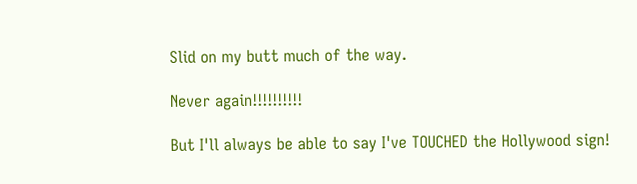Slid on my butt much of the way.

Never again!!!!!!!!!!

But I'll always be able to say I've TOUCHED the Hollywood sign!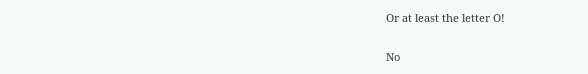Or at least the letter O!

No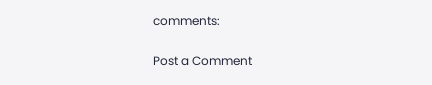comments:

Post a Comment